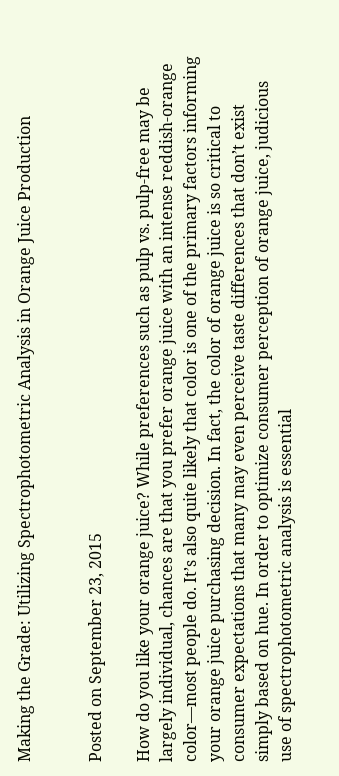Making the Grade: Utilizing Spectrophotometric Analysis in Orange Juice Production


Posted on September 23, 2015

How do you like your orange juice? While preferences such as pulp vs. pulp-free may be largely individual, chances are that you prefer orange juice with an intense reddish-orange color—most people do. It’s also quite likely that color is one of the primary factors informing your orange juice purchasing decision. In fact, the color of orange juice is so critical to consumer expectations that many may even perceive taste differences that don’t exist simply based on hue. In order to optimize consumer perception of orange juice, judicious use of spectrophotometric analysis is essential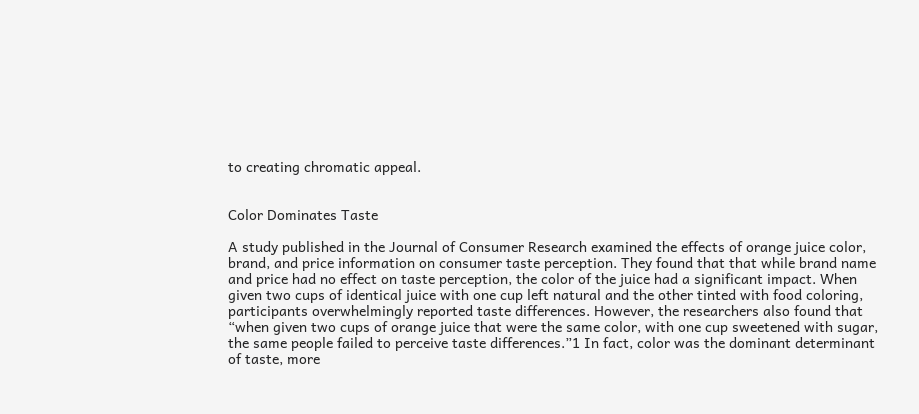to creating chromatic appeal.


Color Dominates Taste

A study published in the Journal of Consumer Research examined the effects of orange juice color, brand, and price information on consumer taste perception. They found that that while brand name and price had no effect on taste perception, the color of the juice had a significant impact. When given two cups of identical juice with one cup left natural and the other tinted with food coloring, participants overwhelmingly reported taste differences. However, the researchers also found that “when given two cups of orange juice that were the same color, with one cup sweetened with sugar, the same people failed to perceive taste differences.”1 In fact, color was the dominant determinant of taste, more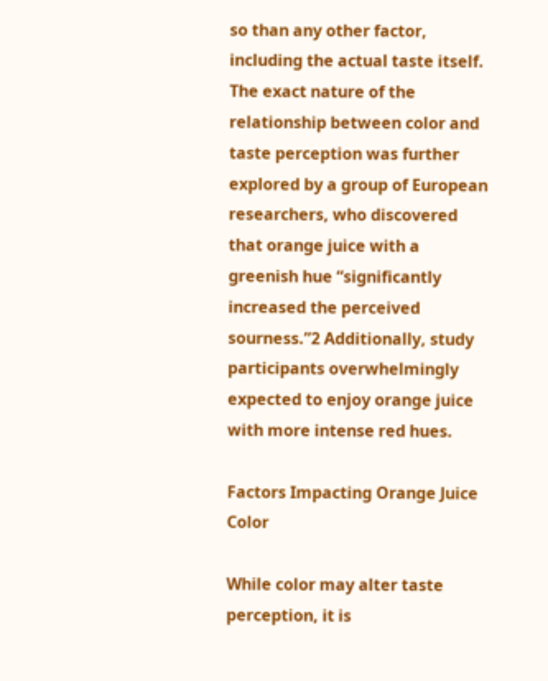so than any other factor, including the actual taste itself. The exact nature of the relationship between color and taste perception was further explored by a group of European researchers, who discovered that orange juice with a greenish hue “significantly increased the perceived sourness.”2 Additionally, study participants overwhelmingly expected to enjoy orange juice with more intense red hues.

Factors Impacting Orange Juice Color

While color may alter taste perception, it is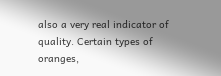also a very real indicator of quality. Certain types of oranges,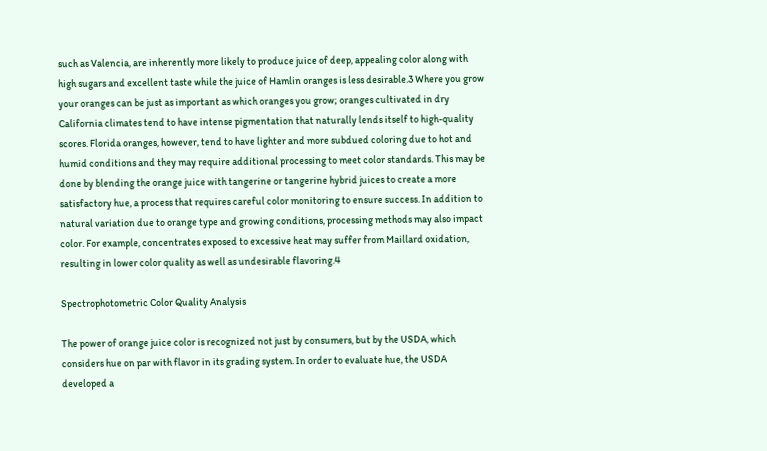such as Valencia, are inherently more likely to produce juice of deep, appealing color along with high sugars and excellent taste while the juice of Hamlin oranges is less desirable.3 Where you grow your oranges can be just as important as which oranges you grow; oranges cultivated in dry California climates tend to have intense pigmentation that naturally lends itself to high-quality scores. Florida oranges, however, tend to have lighter and more subdued coloring due to hot and humid conditions and they may require additional processing to meet color standards. This may be done by blending the orange juice with tangerine or tangerine hybrid juices to create a more satisfactory hue, a process that requires careful color monitoring to ensure success. In addition to natural variation due to orange type and growing conditions, processing methods may also impact color. For example, concentrates exposed to excessive heat may suffer from Maillard oxidation, resulting in lower color quality as well as undesirable flavoring.4

Spectrophotometric Color Quality Analysis

The power of orange juice color is recognized not just by consumers, but by the USDA, which considers hue on par with flavor in its grading system. In order to evaluate hue, the USDA developed a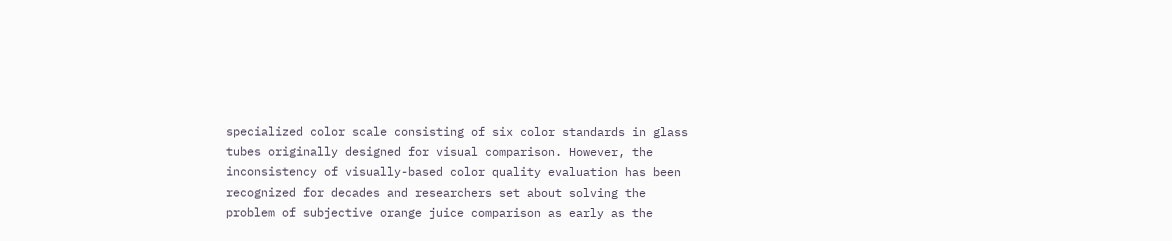specialized color scale consisting of six color standards in glass tubes originally designed for visual comparison. However, the inconsistency of visually-based color quality evaluation has been recognized for decades and researchers set about solving the problem of subjective orange juice comparison as early as the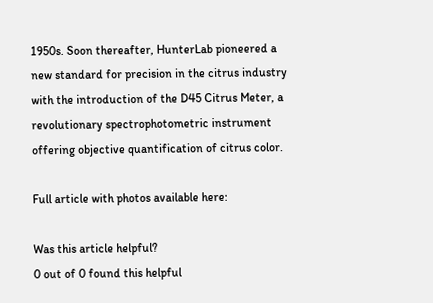1950s. Soon thereafter, HunterLab pioneered a new standard for precision in the citrus industry with the introduction of the D45 Citrus Meter, a revolutionary spectrophotometric instrument offering objective quantification of citrus color.

Full article with photos available here:

Was this article helpful?
0 out of 0 found this helpful